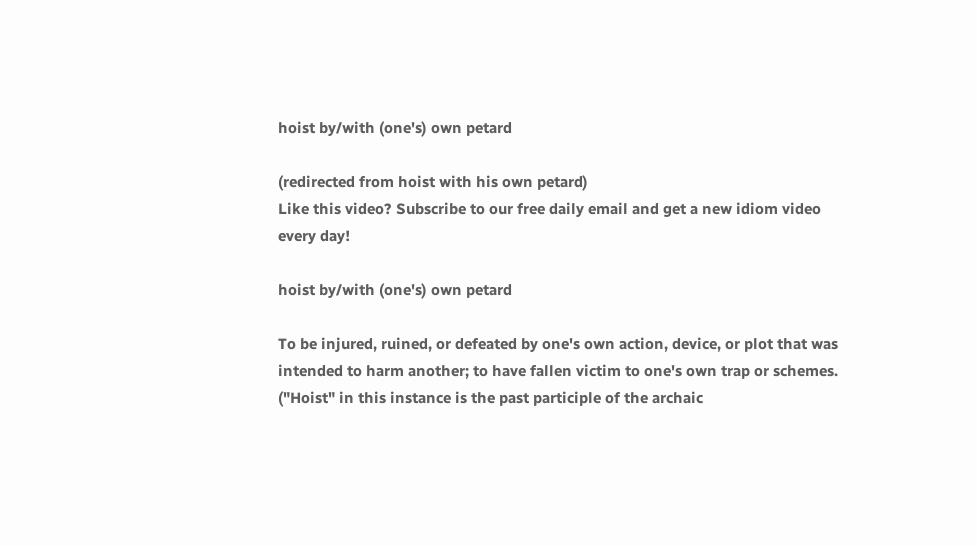hoist by/with (one's) own petard

(redirected from hoist with his own petard)
Like this video? Subscribe to our free daily email and get a new idiom video every day!

hoist by/with (one's) own petard

To be injured, ruined, or defeated by one's own action, device, or plot that was intended to harm another; to have fallen victim to one's own trap or schemes. ("Hoist" in this instance is the past participle of the archaic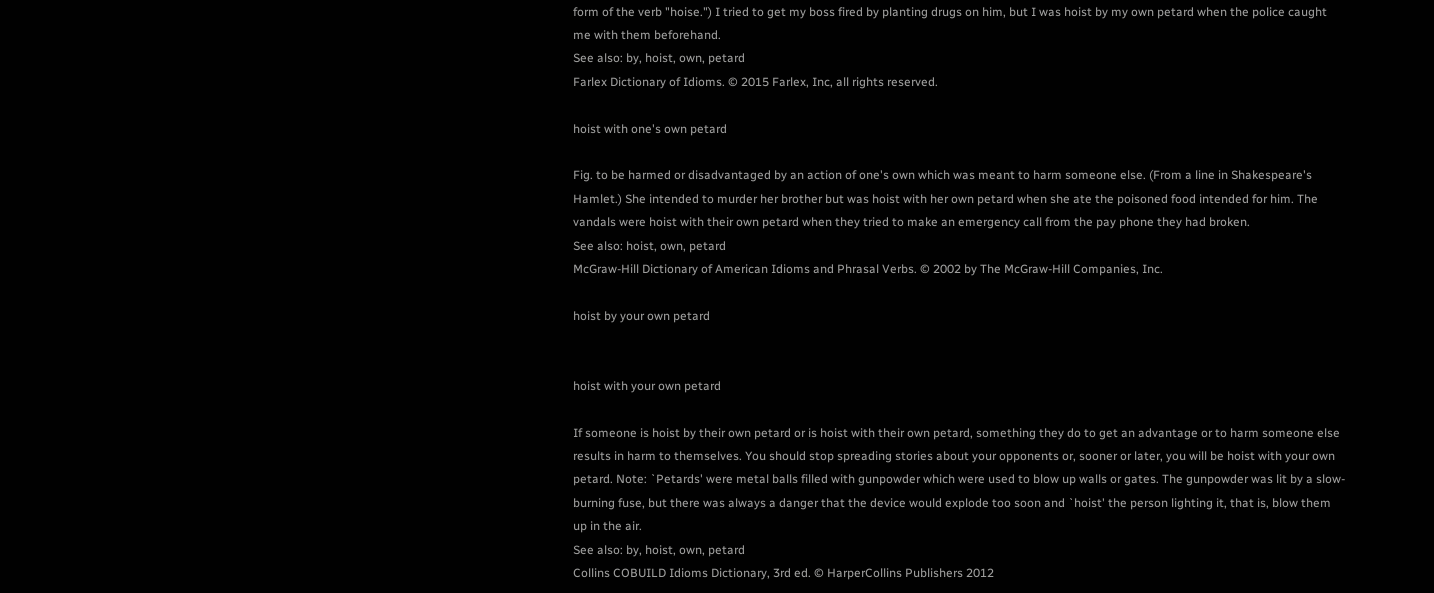form of the verb "hoise.") I tried to get my boss fired by planting drugs on him, but I was hoist by my own petard when the police caught me with them beforehand.
See also: by, hoist, own, petard
Farlex Dictionary of Idioms. © 2015 Farlex, Inc, all rights reserved.

hoist with one's own petard

Fig. to be harmed or disadvantaged by an action of one's own which was meant to harm someone else. (From a line in Shakespeare's Hamlet.) She intended to murder her brother but was hoist with her own petard when she ate the poisoned food intended for him. The vandals were hoist with their own petard when they tried to make an emergency call from the pay phone they had broken.
See also: hoist, own, petard
McGraw-Hill Dictionary of American Idioms and Phrasal Verbs. © 2002 by The McGraw-Hill Companies, Inc.

hoist by your own petard


hoist with your own petard

If someone is hoist by their own petard or is hoist with their own petard, something they do to get an advantage or to harm someone else results in harm to themselves. You should stop spreading stories about your opponents or, sooner or later, you will be hoist with your own petard. Note: `Petards' were metal balls filled with gunpowder which were used to blow up walls or gates. The gunpowder was lit by a slow-burning fuse, but there was always a danger that the device would explode too soon and `hoist' the person lighting it, that is, blow them up in the air.
See also: by, hoist, own, petard
Collins COBUILD Idioms Dictionary, 3rd ed. © HarperCollins Publishers 2012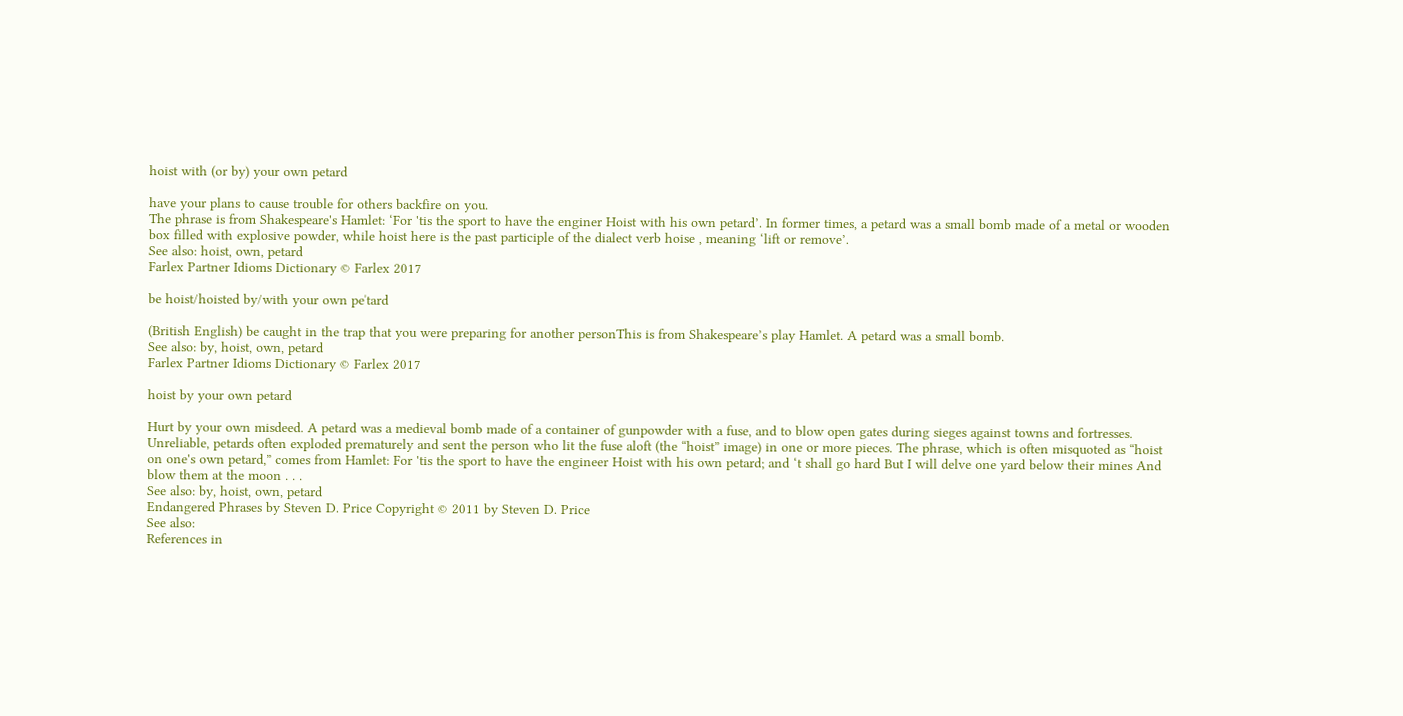hoist with (or by) your own petard

have your plans to cause trouble for others backfire on you.
The phrase is from Shakespeare's Hamlet: ‘For 'tis the sport to have the enginer Hoist with his own petard’. In former times, a petard was a small bomb made of a metal or wooden box filled with explosive powder, while hoist here is the past participle of the dialect verb hoise , meaning ‘lift or remove’.
See also: hoist, own, petard
Farlex Partner Idioms Dictionary © Farlex 2017

be hoist/hoisted by/with your own peˈtard

(British English) be caught in the trap that you were preparing for another personThis is from Shakespeare’s play Hamlet. A petard was a small bomb.
See also: by, hoist, own, petard
Farlex Partner Idioms Dictionary © Farlex 2017

hoist by your own petard

Hurt by your own misdeed. A petard was a medieval bomb made of a container of gunpowder with a fuse, and to blow open gates during sieges against towns and fortresses. Unreliable, petards often exploded prematurely and sent the person who lit the fuse aloft (the “hoist” image) in one or more pieces. The phrase, which is often misquoted as “hoist on one's own petard,” comes from Hamlet: For 'tis the sport to have the engineer Hoist with his own petard; and ‘t shall go hard But I will delve one yard below their mines And blow them at the moon . . .
See also: by, hoist, own, petard
Endangered Phrases by Steven D. Price Copyright © 2011 by Steven D. Price
See also:
References in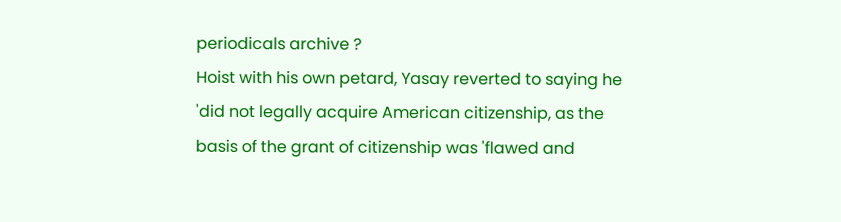periodicals archive ?
Hoist with his own petard, Yasay reverted to saying he 'did not legally acquire American citizenship, as the basis of the grant of citizenship was 'flawed and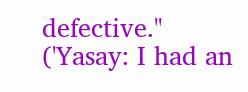defective.'' ('Yasay: I had an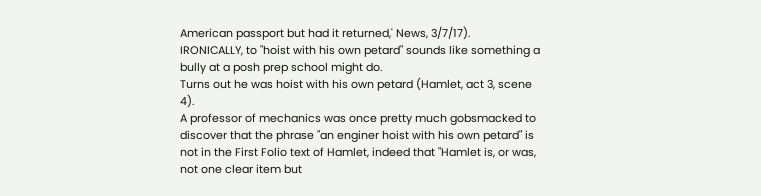American passport but had it returned,' News, 3/7/17).
IRONICALLY, to "hoist with his own petard" sounds like something a bully at a posh prep school might do.
Turns out he was hoist with his own petard (Hamlet, act 3, scene 4).
A professor of mechanics was once pretty much gobsmacked to discover that the phrase "an enginer hoist with his own petard" is not in the First Folio text of Hamlet, indeed that "Hamlet is, or was, not one clear item but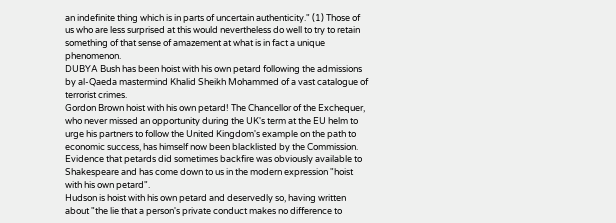an indefinite thing which is in parts of uncertain authenticity." (1) Those of us who are less surprised at this would nevertheless do well to try to retain something of that sense of amazement at what is in fact a unique phenomenon.
DUBYA Bush has been hoist with his own petard following the admissions by al-Qaeda mastermind Khalid Sheikh Mohammed of a vast catalogue of terrorist crimes.
Gordon Brown hoist with his own petard! The Chancellor of the Exchequer, who never missed an opportunity during the UK's term at the EU helm to urge his partners to follow the United Kingdom's example on the path to economic success, has himself now been blacklisted by the Commission.
Evidence that petards did sometimes backfire was obviously available to Shakespeare and has come down to us in the modern expression "hoist with his own petard".
Hudson is hoist with his own petard and deservedly so, having written about "the lie that a person's private conduct makes no difference to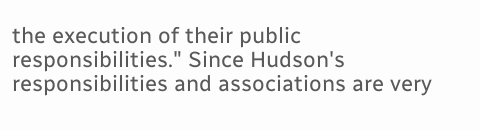the execution of their public responsibilities." Since Hudson's responsibilities and associations are very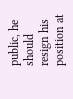public, he should resign his position at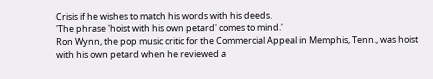Crisis if he wishes to match his words with his deeds.
'The phrase 'hoist with his own petard' comes to mind.'
Ron Wynn, the pop music critic for the Commercial Appeal in Memphis, Tenn., was hoist with his own petard when he reviewed a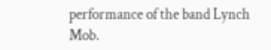performance of the band Lynch Mob.